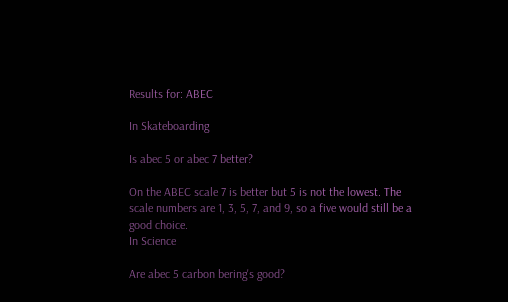Results for: ABEC

In Skateboarding

Is abec 5 or abec 7 better?

On the ABEC scale 7 is better but 5 is not the lowest. The scale numbers are 1, 3, 5, 7, and 9, so a five would still be a good choice.
In Science

Are abec 5 carbon bering's good?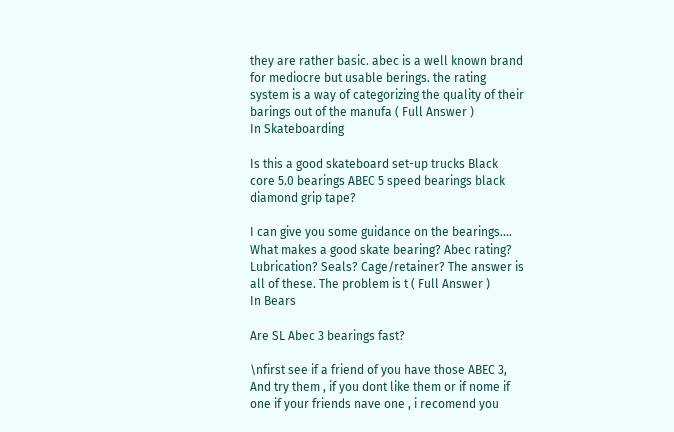they are rather basic. abec is a well known brand for mediocre but usable berings. the rating system is a way of categorizing the quality of their barings out of the manufa ( Full Answer )
In Skateboarding

Is this a good skateboard set-up trucks Black core 5.0 bearings ABEC 5 speed bearings black diamond grip tape?

I can give you some guidance on the bearings.... What makes a good skate bearing? Abec rating? Lubrication? Seals? Cage/retainer? The answer is all of these. The problem is t ( Full Answer )
In Bears

Are SL Abec 3 bearings fast?

\nfirst see if a friend of you have those ABEC 3, And try them , if you dont like them or if nome if one if your friends nave one , i recomend you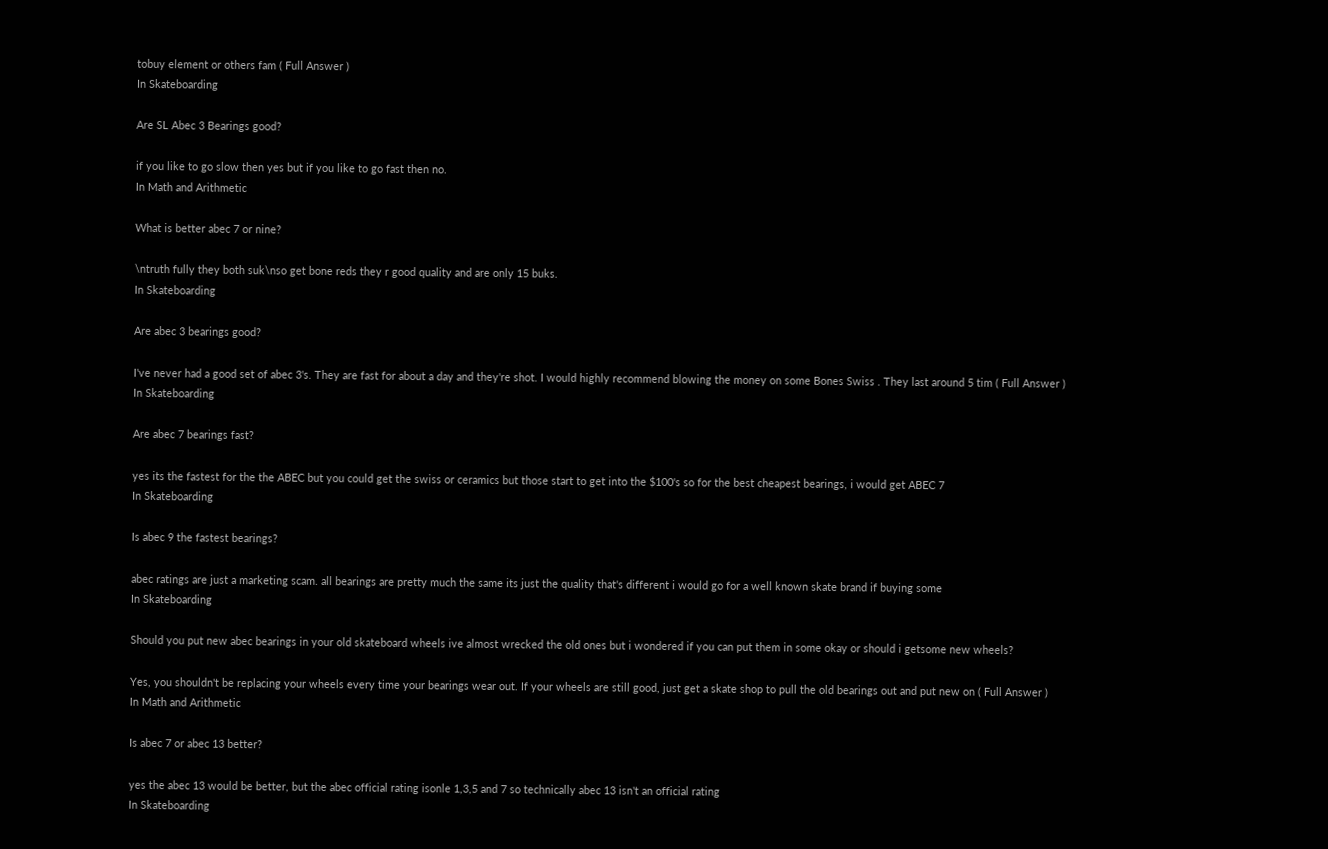tobuy element or others fam ( Full Answer )
In Skateboarding

Are SL Abec 3 Bearings good?

if you like to go slow then yes but if you like to go fast then no.
In Math and Arithmetic

What is better abec 7 or nine?

\ntruth fully they both suk\nso get bone reds they r good quality and are only 15 buks.
In Skateboarding

Are abec 3 bearings good?

I've never had a good set of abec 3's. They are fast for about a day and they're shot. I would highly recommend blowing the money on some Bones Swiss . They last around 5 tim ( Full Answer )
In Skateboarding

Are abec 7 bearings fast?

yes its the fastest for the the ABEC but you could get the swiss or ceramics but those start to get into the $100's so for the best cheapest bearings, i would get ABEC 7
In Skateboarding

Is abec 9 the fastest bearings?

abec ratings are just a marketing scam. all bearings are pretty much the same its just the quality that's different i would go for a well known skate brand if buying some
In Skateboarding

Should you put new abec bearings in your old skateboard wheels ive almost wrecked the old ones but i wondered if you can put them in some okay or should i getsome new wheels?

Yes, you shouldn't be replacing your wheels every time your bearings wear out. If your wheels are still good, just get a skate shop to pull the old bearings out and put new on ( Full Answer )
In Math and Arithmetic

Is abec 7 or abec 13 better?

yes the abec 13 would be better, but the abec official rating isonle 1,3,5 and 7 so technically abec 13 isn't an official rating
In Skateboarding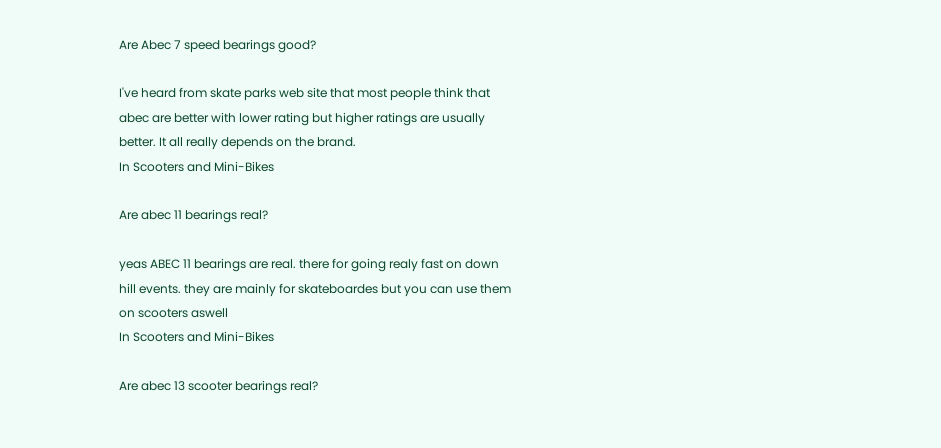Are Abec 7 speed bearings good?

I've heard from skate parks web site that most people think that abec are better with lower rating but higher ratings are usually better. It all really depends on the brand.
In Scooters and Mini-Bikes

Are abec 11 bearings real?

yeas ABEC 11 bearings are real. there for going realy fast on down hill events. they are mainly for skateboardes but you can use them on scooters aswell
In Scooters and Mini-Bikes

Are abec 13 scooter bearings real?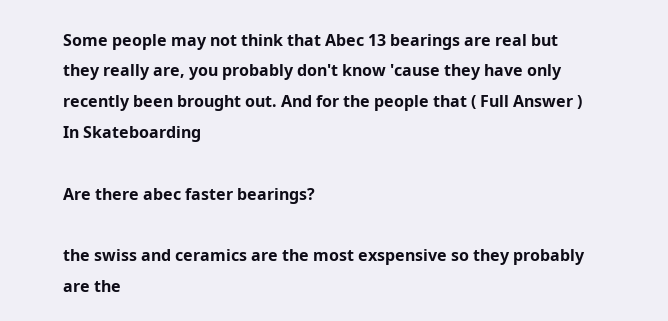Some people may not think that Abec 13 bearings are real but they really are, you probably don't know 'cause they have only recently been brought out. And for the people that ( Full Answer )
In Skateboarding

Are there abec faster bearings?

the swiss and ceramics are the most exspensive so they probably are the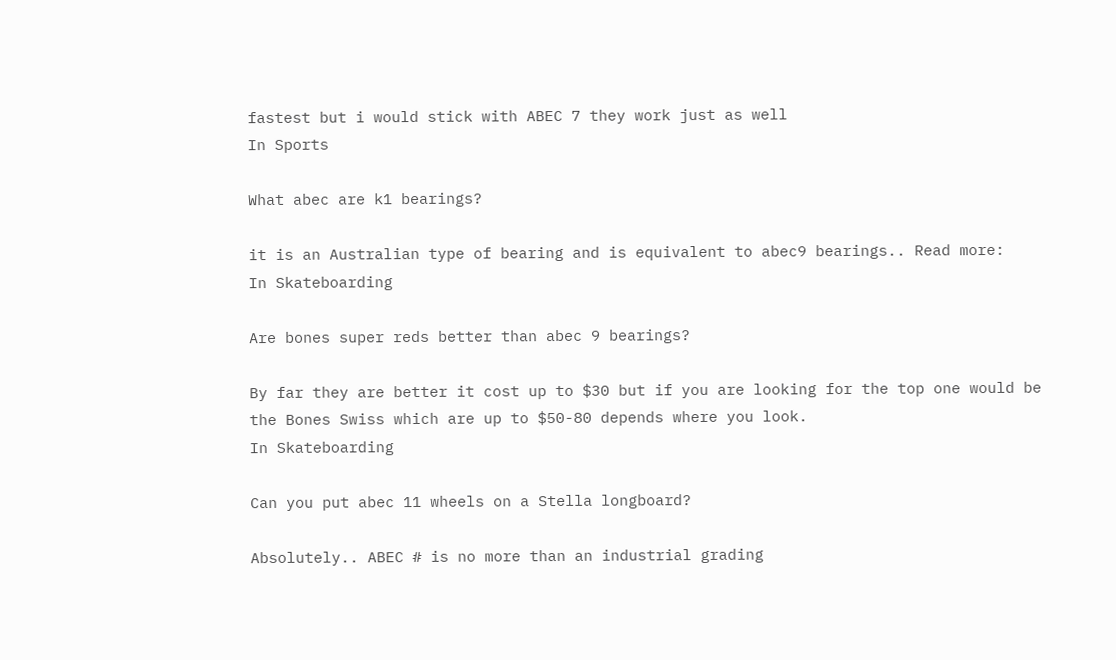fastest but i would stick with ABEC 7 they work just as well
In Sports

What abec are k1 bearings?

it is an Australian type of bearing and is equivalent to abec9 bearings.. Read more:
In Skateboarding

Are bones super reds better than abec 9 bearings?

By far they are better it cost up to $30 but if you are looking for the top one would be the Bones Swiss which are up to $50-80 depends where you look.
In Skateboarding

Can you put abec 11 wheels on a Stella longboard?

Absolutely.. ABEC # is no more than an industrial grading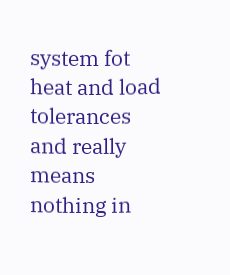system fot heat and load tolerances and really means nothing in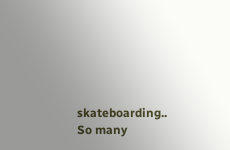skateboarding.. So many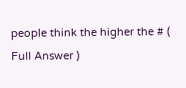people think the higher the # ( Full Answer )